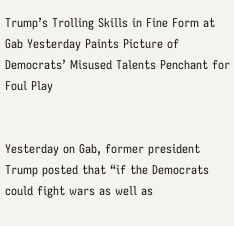Trump’s Trolling Skills in Fine Form at Gab Yesterday Paints Picture of Democrats’ Misused Talents Penchant for Foul Play


Yesterday on Gab, former president Trump posted that “if the Democrats could fight wars as well as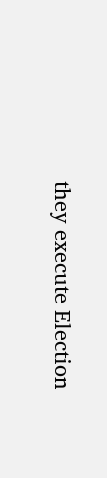they execute Election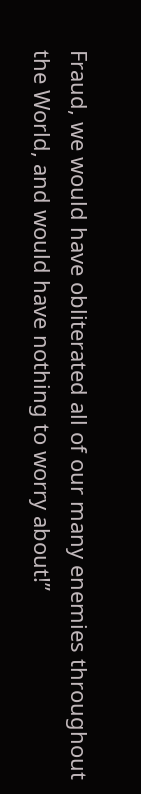Fraud, we would have obliterated all of our many enemies throughout the World, and would have nothing to worry about!”